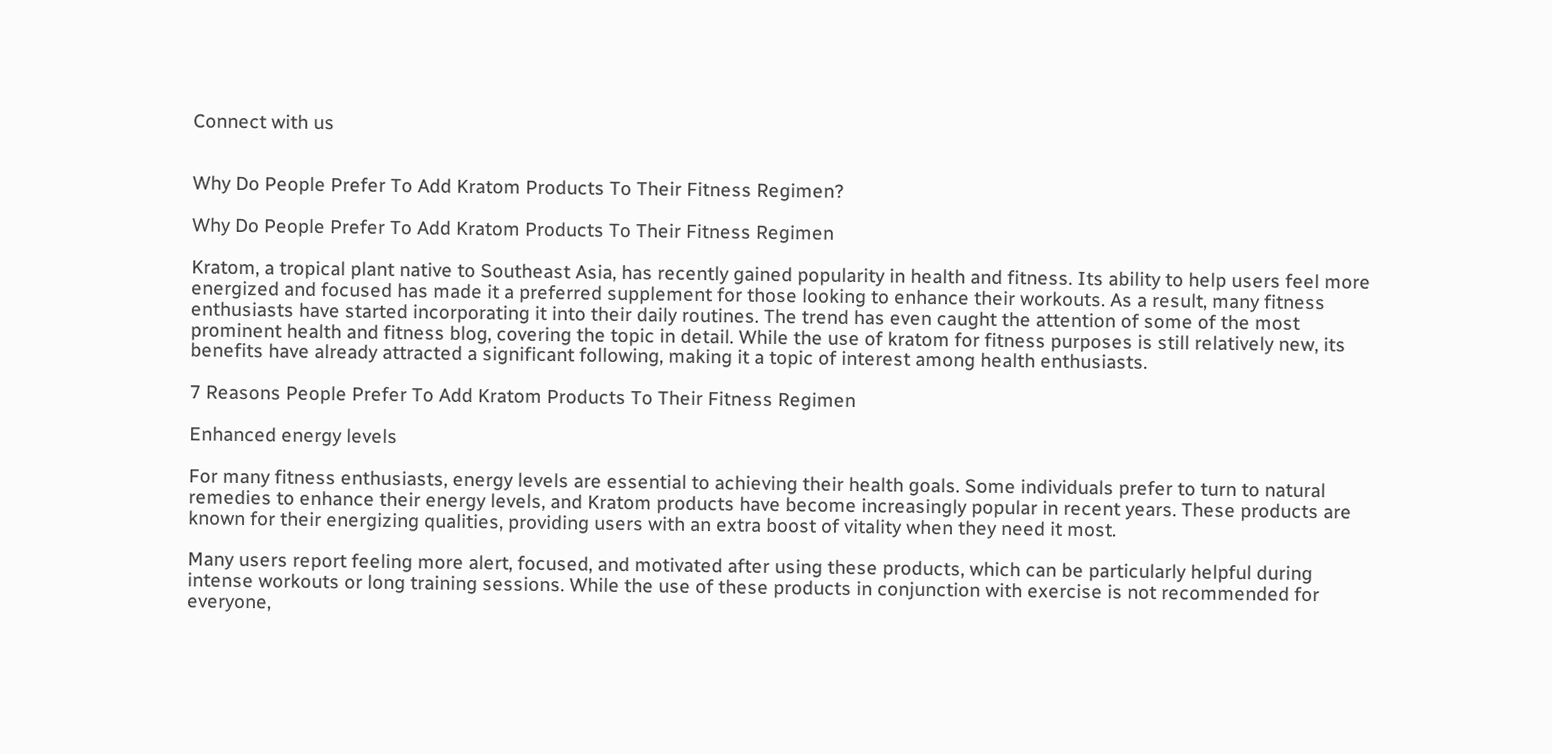Connect with us


Why Do People Prefer To Add Kratom Products To Their Fitness Regimen?

Why Do People Prefer To Add Kratom Products To Their Fitness Regimen

Kratom, a tropical plant native to Southeast Asia, has recently gained popularity in health and fitness. Its ability to help users feel more energized and focused has made it a preferred supplement for those looking to enhance their workouts. As a result, many fitness enthusiasts have started incorporating it into their daily routines. The trend has even caught the attention of some of the most prominent health and fitness blog, covering the topic in detail. While the use of kratom for fitness purposes is still relatively new, its benefits have already attracted a significant following, making it a topic of interest among health enthusiasts.

7 Reasons People Prefer To Add Kratom Products To Their Fitness Regimen

Enhanced energy levels

For many fitness enthusiasts, energy levels are essential to achieving their health goals. Some individuals prefer to turn to natural remedies to enhance their energy levels, and Kratom products have become increasingly popular in recent years. These products are known for their energizing qualities, providing users with an extra boost of vitality when they need it most.

Many users report feeling more alert, focused, and motivated after using these products, which can be particularly helpful during intense workouts or long training sessions. While the use of these products in conjunction with exercise is not recommended for everyone,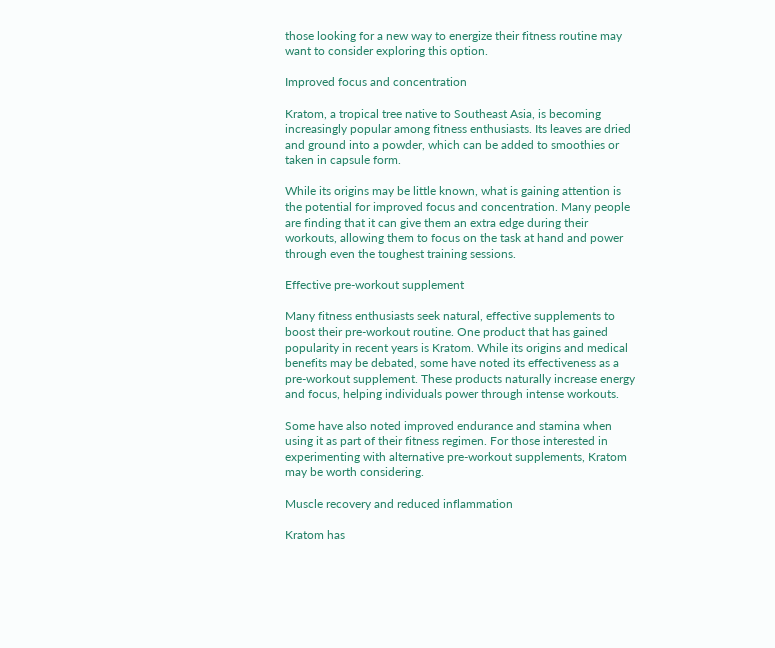those looking for a new way to energize their fitness routine may want to consider exploring this option.

Improved focus and concentration

Kratom, a tropical tree native to Southeast Asia, is becoming increasingly popular among fitness enthusiasts. Its leaves are dried and ground into a powder, which can be added to smoothies or taken in capsule form.

While its origins may be little known, what is gaining attention is the potential for improved focus and concentration. Many people are finding that it can give them an extra edge during their workouts, allowing them to focus on the task at hand and power through even the toughest training sessions.

Effective pre-workout supplement

Many fitness enthusiasts seek natural, effective supplements to boost their pre-workout routine. One product that has gained popularity in recent years is Kratom. While its origins and medical benefits may be debated, some have noted its effectiveness as a pre-workout supplement. These products naturally increase energy and focus, helping individuals power through intense workouts.

Some have also noted improved endurance and stamina when using it as part of their fitness regimen. For those interested in experimenting with alternative pre-workout supplements, Kratom may be worth considering.

Muscle recovery and reduced inflammation

Kratom has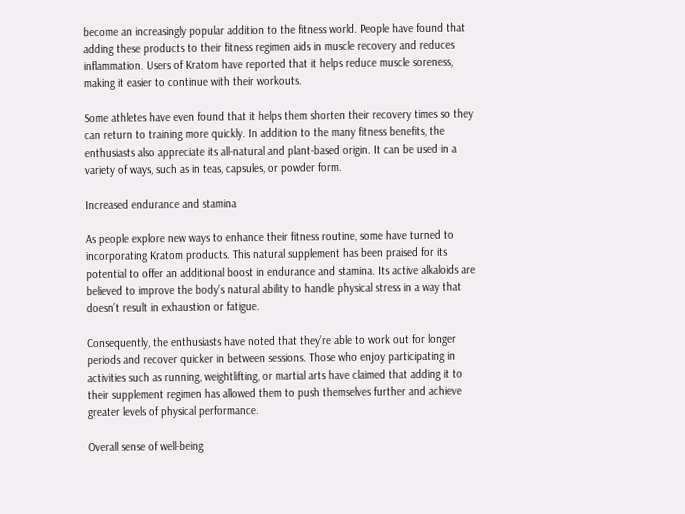become an increasingly popular addition to the fitness world. People have found that adding these products to their fitness regimen aids in muscle recovery and reduces inflammation. Users of Kratom have reported that it helps reduce muscle soreness, making it easier to continue with their workouts.

Some athletes have even found that it helps them shorten their recovery times so they can return to training more quickly. In addition to the many fitness benefits, the enthusiasts also appreciate its all-natural and plant-based origin. It can be used in a variety of ways, such as in teas, capsules, or powder form.

Increased endurance and stamina

As people explore new ways to enhance their fitness routine, some have turned to incorporating Kratom products. This natural supplement has been praised for its potential to offer an additional boost in endurance and stamina. Its active alkaloids are believed to improve the body’s natural ability to handle physical stress in a way that doesn’t result in exhaustion or fatigue.

Consequently, the enthusiasts have noted that they’re able to work out for longer periods and recover quicker in between sessions. Those who enjoy participating in activities such as running, weightlifting, or martial arts have claimed that adding it to their supplement regimen has allowed them to push themselves further and achieve greater levels of physical performance.

Overall sense of well-being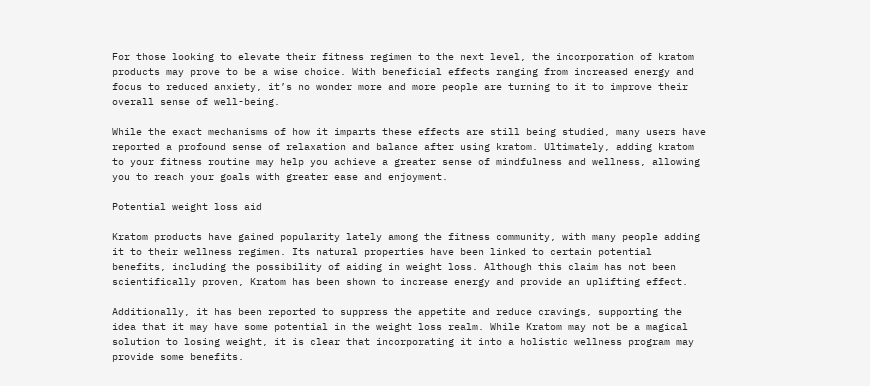For those looking to elevate their fitness regimen to the next level, the incorporation of kratom products may prove to be a wise choice. With beneficial effects ranging from increased energy and focus to reduced anxiety, it’s no wonder more and more people are turning to it to improve their overall sense of well-being.

While the exact mechanisms of how it imparts these effects are still being studied, many users have reported a profound sense of relaxation and balance after using kratom. Ultimately, adding kratom to your fitness routine may help you achieve a greater sense of mindfulness and wellness, allowing you to reach your goals with greater ease and enjoyment.

Potential weight loss aid

Kratom products have gained popularity lately among the fitness community, with many people adding it to their wellness regimen. Its natural properties have been linked to certain potential benefits, including the possibility of aiding in weight loss. Although this claim has not been scientifically proven, Kratom has been shown to increase energy and provide an uplifting effect.

Additionally, it has been reported to suppress the appetite and reduce cravings, supporting the idea that it may have some potential in the weight loss realm. While Kratom may not be a magical solution to losing weight, it is clear that incorporating it into a holistic wellness program may provide some benefits.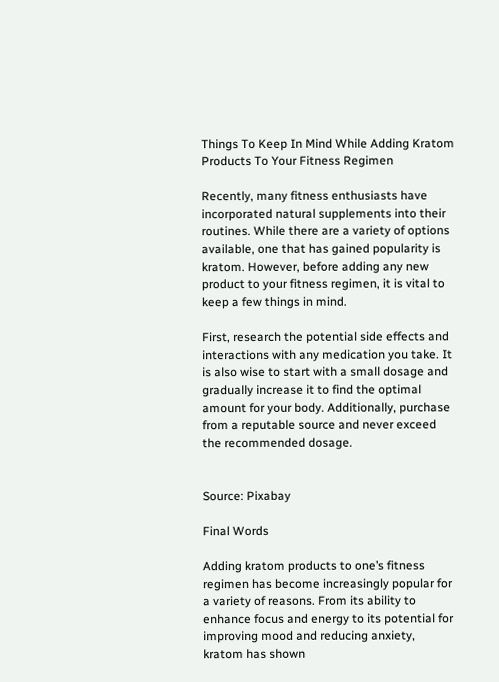Things To Keep In Mind While Adding Kratom Products To Your Fitness Regimen

Recently, many fitness enthusiasts have incorporated natural supplements into their routines. While there are a variety of options available, one that has gained popularity is kratom. However, before adding any new product to your fitness regimen, it is vital to keep a few things in mind.

First, research the potential side effects and interactions with any medication you take. It is also wise to start with a small dosage and gradually increase it to find the optimal amount for your body. Additionally, purchase from a reputable source and never exceed the recommended dosage.


Source: Pixabay

Final Words

Adding kratom products to one’s fitness regimen has become increasingly popular for a variety of reasons. From its ability to enhance focus and energy to its potential for improving mood and reducing anxiety, kratom has shown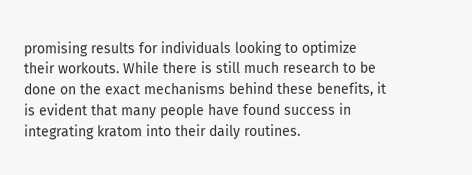promising results for individuals looking to optimize their workouts. While there is still much research to be done on the exact mechanisms behind these benefits, it is evident that many people have found success in integrating kratom into their daily routines.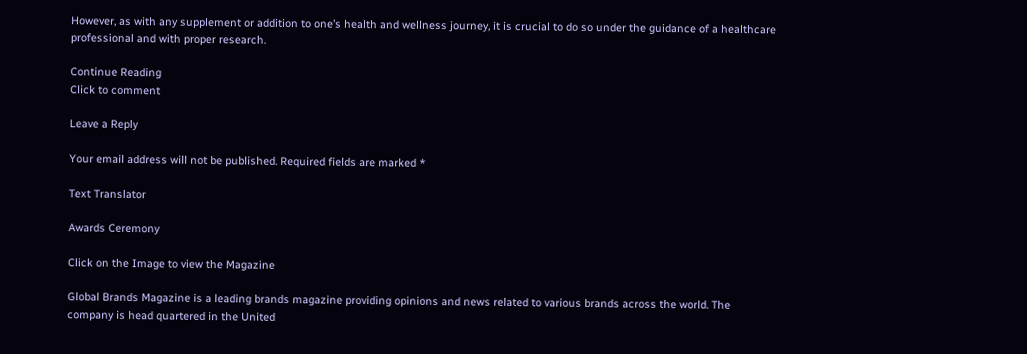However, as with any supplement or addition to one’s health and wellness journey, it is crucial to do so under the guidance of a healthcare professional and with proper research.

Continue Reading
Click to comment

Leave a Reply

Your email address will not be published. Required fields are marked *

Text Translator

Awards Ceremony

Click on the Image to view the Magazine

Global Brands Magazine is a leading brands magazine providing opinions and news related to various brands across the world. The company is head quartered in the United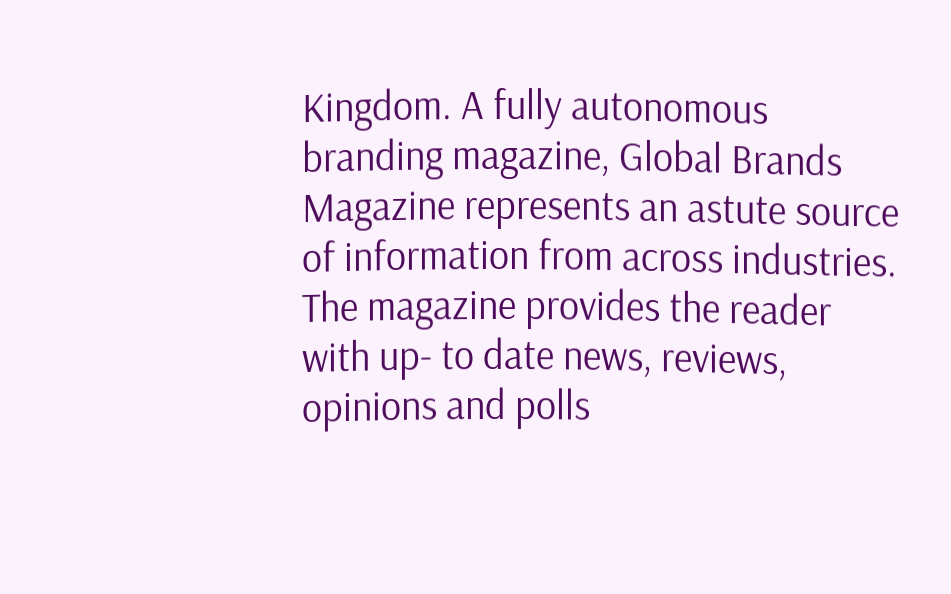Kingdom. A fully autonomous branding magazine, Global Brands Magazine represents an astute source of information from across industries. The magazine provides the reader with up- to date news, reviews, opinions and polls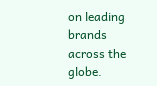on leading brands across the globe.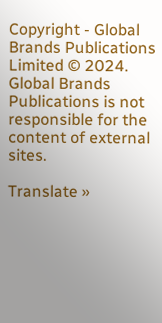Copyright - Global Brands Publications Limited © 2024. Global Brands Publications is not responsible for the content of external sites.

Translate »